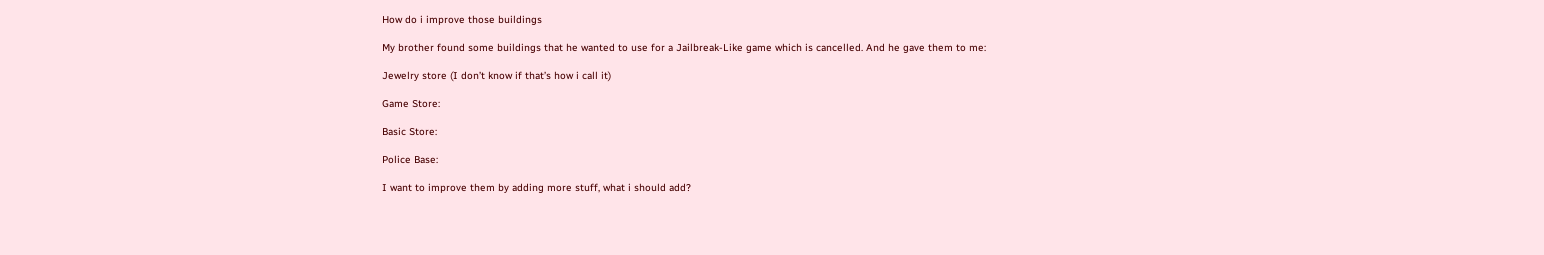How do i improve those buildings

My brother found some buildings that he wanted to use for a Jailbreak-Like game which is cancelled. And he gave them to me:

Jewelry store (I don’t know if that’s how i call it)

Game Store:

Basic Store:

Police Base:

I want to improve them by adding more stuff, what i should add?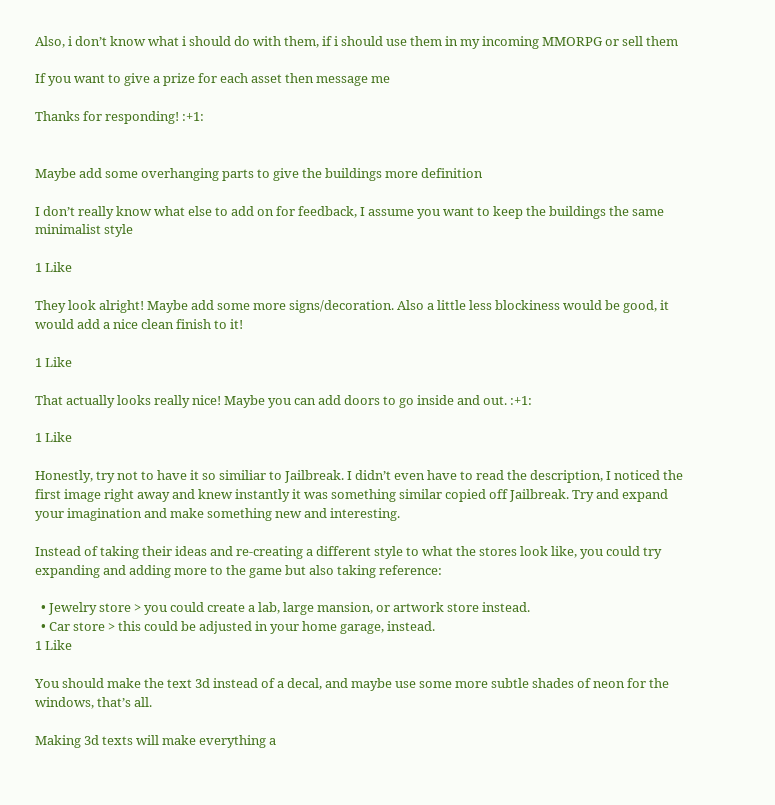Also, i don’t know what i should do with them, if i should use them in my incoming MMORPG or sell them

If you want to give a prize for each asset then message me

Thanks for responding! :+1:


Maybe add some overhanging parts to give the buildings more definition

I don’t really know what else to add on for feedback, I assume you want to keep the buildings the same minimalist style

1 Like

They look alright! Maybe add some more signs/decoration. Also a little less blockiness would be good, it would add a nice clean finish to it!

1 Like

That actually looks really nice! Maybe you can add doors to go inside and out. :+1:

1 Like

Honestly, try not to have it so similiar to Jailbreak. I didn’t even have to read the description, I noticed the first image right away and knew instantly it was something similar copied off Jailbreak. Try and expand your imagination and make something new and interesting.

Instead of taking their ideas and re-creating a different style to what the stores look like, you could try expanding and adding more to the game but also taking reference:

  • Jewelry store > you could create a lab, large mansion, or artwork store instead.
  • Car store > this could be adjusted in your home garage, instead.
1 Like

You should make the text 3d instead of a decal, and maybe use some more subtle shades of neon for the windows, that’s all.

Making 3d texts will make everything a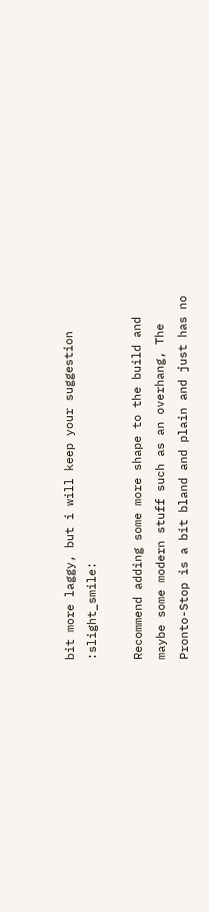bit more laggy, but i will keep your suggestion :slight_smile:

Recommend adding some more shape to the build and maybe some modern stuff such as an overhang, The Pronto-Stop is a bit bland and plain and just has no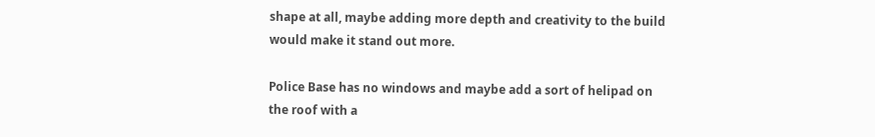shape at all, maybe adding more depth and creativity to the build would make it stand out more.

Police Base has no windows and maybe add a sort of helipad on the roof with a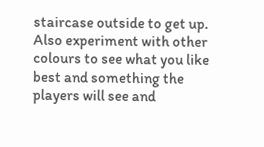staircase outside to get up. Also experiment with other colours to see what you like best and something the players will see and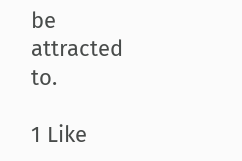be attracted to.

1 Like